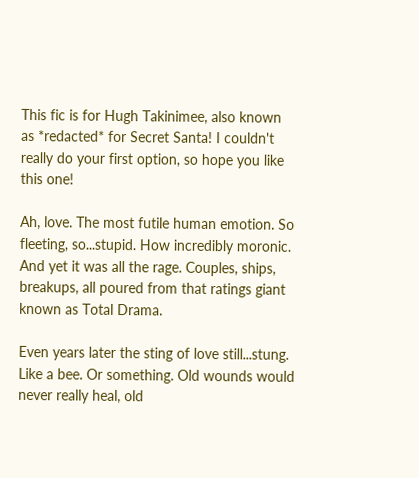This fic is for Hugh Takinimee, also known as *redacted* for Secret Santa! I couldn't really do your first option, so hope you like this one!

Ah, love. The most futile human emotion. So fleeting, so...stupid. How incredibly moronic. And yet it was all the rage. Couples, ships, breakups, all poured from that ratings giant known as Total Drama.

Even years later the sting of love still...stung. Like a bee. Or something. Old wounds would never really heal, old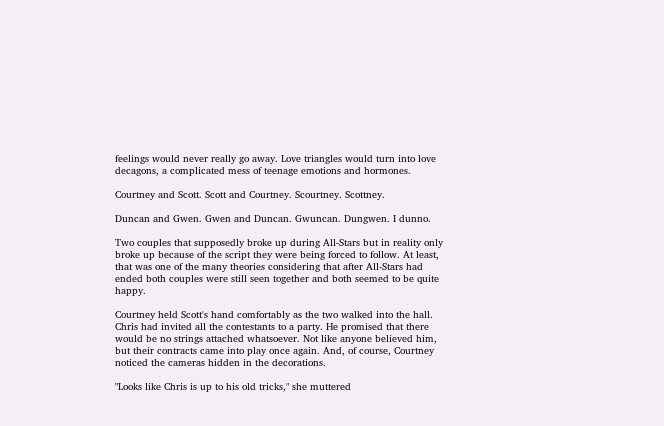feelings would never really go away. Love triangles would turn into love decagons, a complicated mess of teenage emotions and hormones.

Courtney and Scott. Scott and Courtney. Scourtney. Scottney.

Duncan and Gwen. Gwen and Duncan. Gwuncan. Dungwen. I dunno.

Two couples that supposedly broke up during All-Stars but in reality only broke up because of the script they were being forced to follow. At least, that was one of the many theories considering that after All-Stars had ended both couples were still seen together and both seemed to be quite happy.

Courtney held Scott's hand comfortably as the two walked into the hall. Chris had invited all the contestants to a party. He promised that there would be no strings attached whatsoever. Not like anyone believed him, but their contracts came into play once again. And, of course, Courtney noticed the cameras hidden in the decorations.

"Looks like Chris is up to his old tricks," she muttered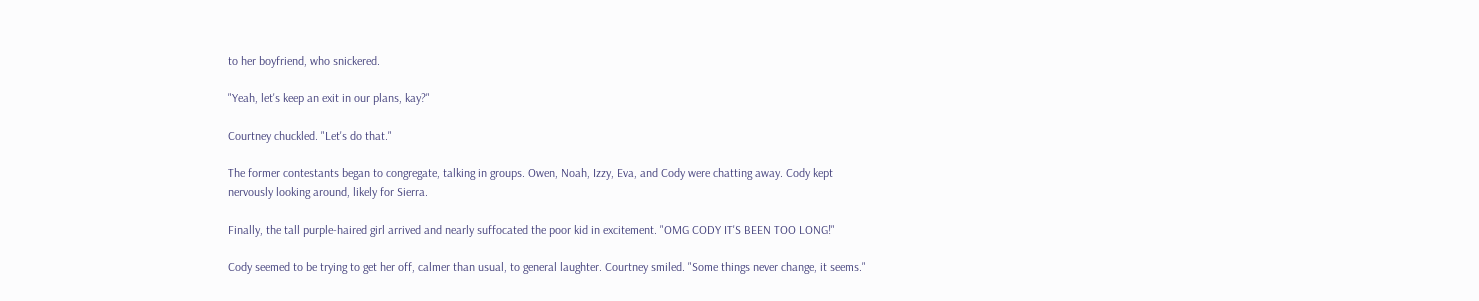to her boyfriend, who snickered.

"Yeah, let's keep an exit in our plans, kay?"

Courtney chuckled. "Let's do that."

The former contestants began to congregate, talking in groups. Owen, Noah, Izzy, Eva, and Cody were chatting away. Cody kept nervously looking around, likely for Sierra.

Finally, the tall purple-haired girl arrived and nearly suffocated the poor kid in excitement. "OMG CODY IT'S BEEN TOO LONG!"

Cody seemed to be trying to get her off, calmer than usual, to general laughter. Courtney smiled. "Some things never change, it seems."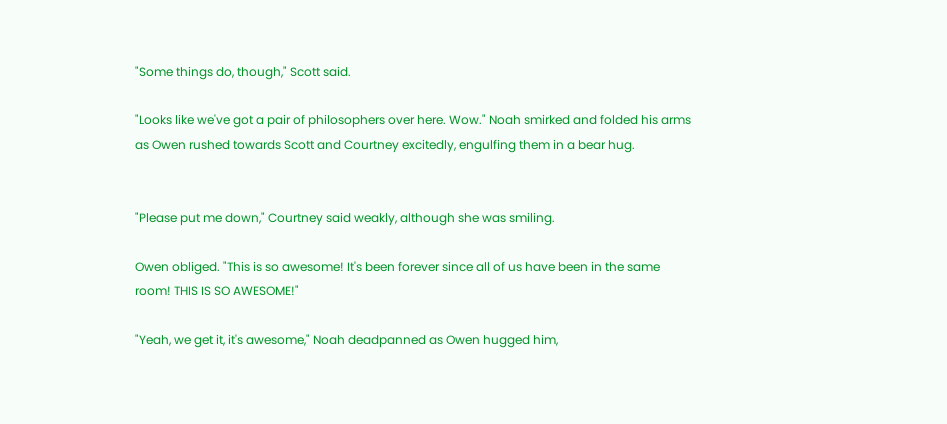"Some things do, though," Scott said.

"Looks like we've got a pair of philosophers over here. Wow." Noah smirked and folded his arms as Owen rushed towards Scott and Courtney excitedly, engulfing them in a bear hug.


"Please put me down," Courtney said weakly, although she was smiling.

Owen obliged. "This is so awesome! It's been forever since all of us have been in the same room! THIS IS SO AWESOME!"

"Yeah, we get it, it's awesome," Noah deadpanned as Owen hugged him,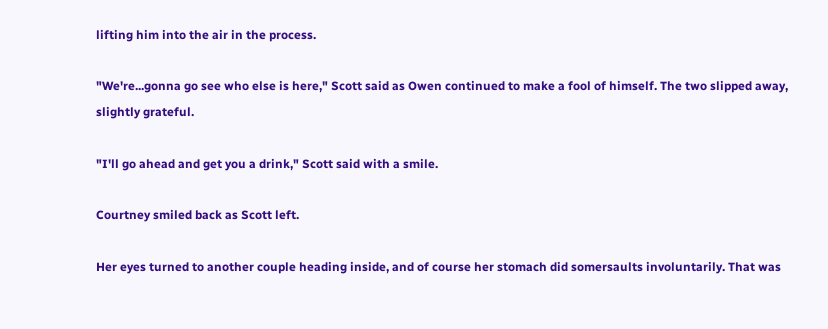lifting him into the air in the process.

"We're...gonna go see who else is here," Scott said as Owen continued to make a fool of himself. The two slipped away, slightly grateful.

"I'll go ahead and get you a drink," Scott said with a smile.

Courtney smiled back as Scott left.

Her eyes turned to another couple heading inside, and of course her stomach did somersaults involuntarily. That was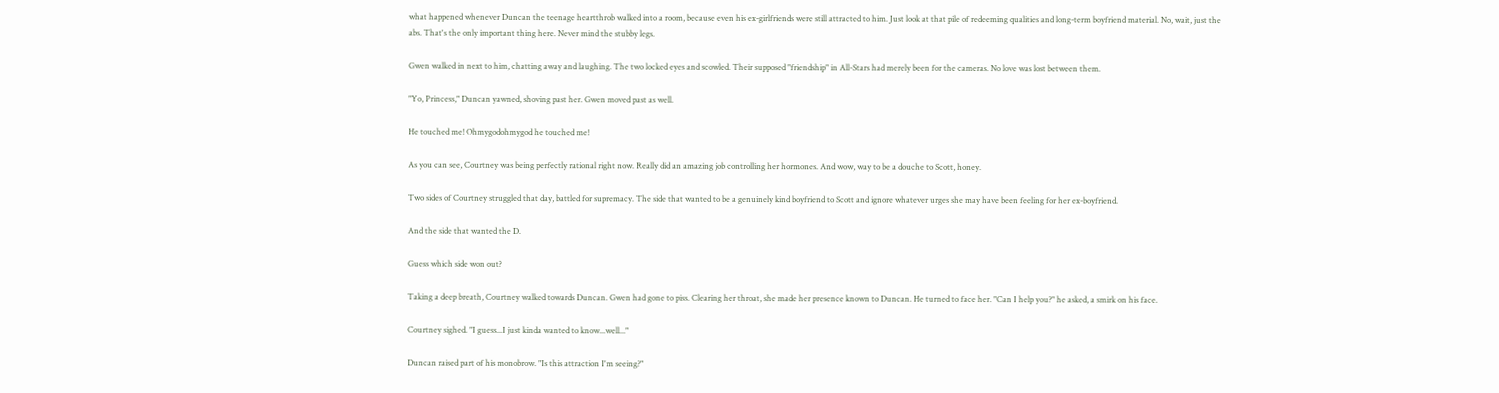what happened whenever Duncan the teenage heartthrob walked into a room, because even his ex-girlfriends were still attracted to him. Just look at that pile of redeeming qualities and long-term boyfriend material. No, wait, just the abs. That's the only important thing here. Never mind the stubby legs.

Gwen walked in next to him, chatting away and laughing. The two locked eyes and scowled. Their supposed "friendship" in All-Stars had merely been for the cameras. No love was lost between them.

"Yo, Princess," Duncan yawned, shoving past her. Gwen moved past as well.

He touched me! Ohmygodohmygod he touched me!

As you can see, Courtney was being perfectly rational right now. Really did an amazing job controlling her hormones. And wow, way to be a douche to Scott, honey.

Two sides of Courtney struggled that day, battled for supremacy. The side that wanted to be a genuinely kind boyfriend to Scott and ignore whatever urges she may have been feeling for her ex-boyfriend.

And the side that wanted the D.

Guess which side won out?

Taking a deep breath, Courtney walked towards Duncan. Gwen had gone to piss. Clearing her throat, she made her presence known to Duncan. He turned to face her. "Can I help you?" he asked, a smirk on his face.

Courtney sighed. "I guess...I just kinda wanted to know...well..."

Duncan raised part of his monobrow. "Is this attraction I'm seeing?"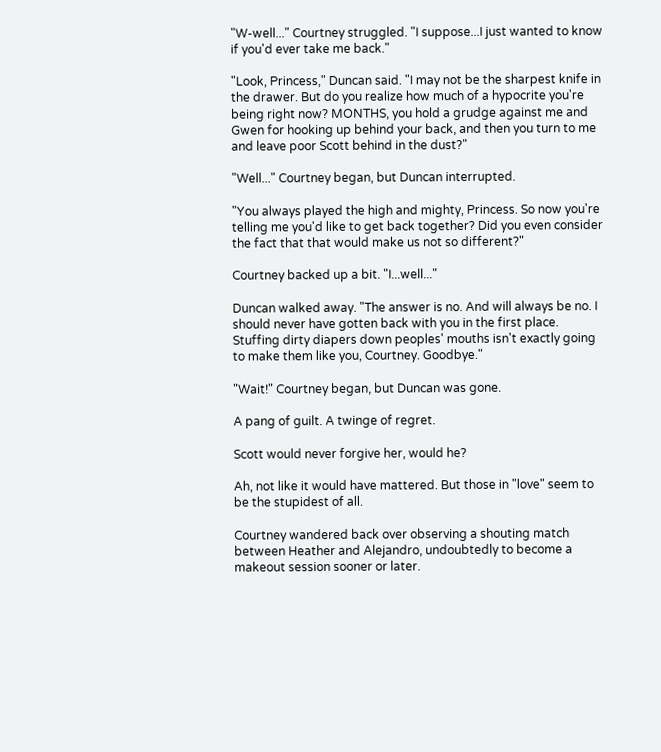"W-well..." Courtney struggled. "I suppose...I just wanted to know if you'd ever take me back."

"Look, Princess," Duncan said. "I may not be the sharpest knife in the drawer. But do you realize how much of a hypocrite you're being right now? MONTHS, you hold a grudge against me and Gwen for hooking up behind your back, and then you turn to me and leave poor Scott behind in the dust?"

"Well..." Courtney began, but Duncan interrupted.

"You always played the high and mighty, Princess. So now you're telling me you'd like to get back together? Did you even consider the fact that that would make us not so different?"

Courtney backed up a bit. "I...well..."

Duncan walked away. "The answer is no. And will always be no. I should never have gotten back with you in the first place. Stuffing dirty diapers down peoples' mouths isn't exactly going to make them like you, Courtney. Goodbye."

"Wait!" Courtney began, but Duncan was gone.

A pang of guilt. A twinge of regret.

Scott would never forgive her, would he?

Ah, not like it would have mattered. But those in "love" seem to be the stupidest of all.

Courtney wandered back over observing a shouting match between Heather and Alejandro, undoubtedly to become a makeout session sooner or later.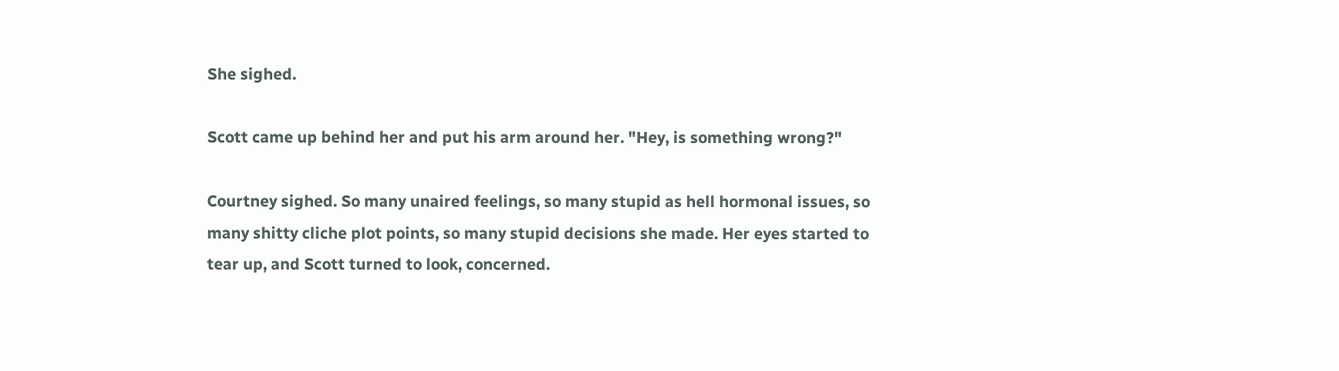She sighed.

Scott came up behind her and put his arm around her. "Hey, is something wrong?"

Courtney sighed. So many unaired feelings, so many stupid as hell hormonal issues, so many shitty cliche plot points, so many stupid decisions she made. Her eyes started to tear up, and Scott turned to look, concerned.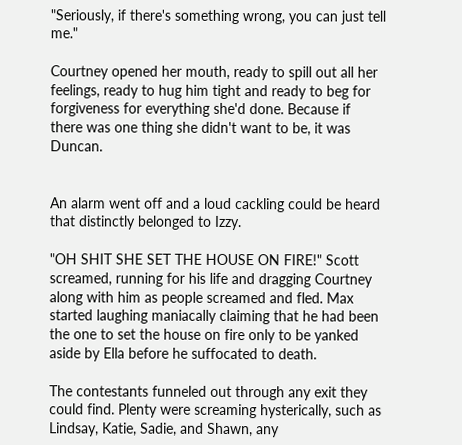"Seriously, if there's something wrong, you can just tell me."

Courtney opened her mouth, ready to spill out all her feelings, ready to hug him tight and ready to beg for forgiveness for everything she'd done. Because if there was one thing she didn't want to be, it was Duncan.


An alarm went off and a loud cackling could be heard that distinctly belonged to Izzy.

"OH SHIT SHE SET THE HOUSE ON FIRE!" Scott screamed, running for his life and dragging Courtney along with him as people screamed and fled. Max started laughing maniacally claiming that he had been the one to set the house on fire only to be yanked aside by Ella before he suffocated to death.

The contestants funneled out through any exit they could find. Plenty were screaming hysterically, such as Lindsay, Katie, Sadie, and Shawn, any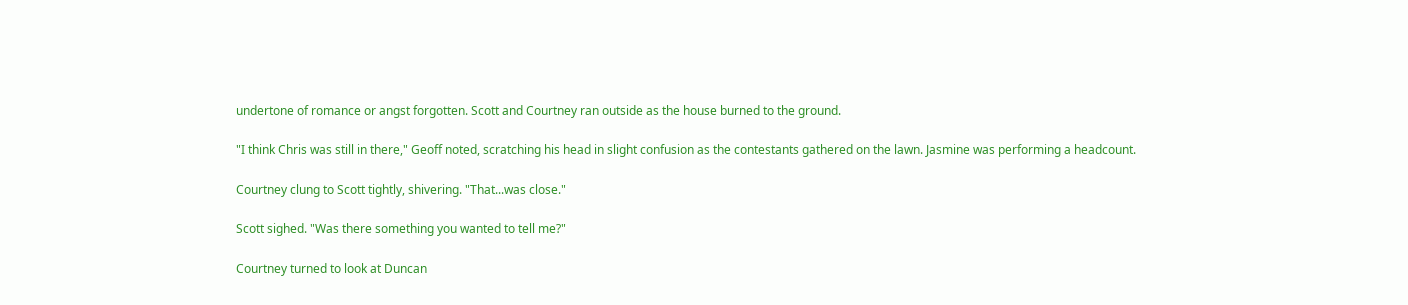undertone of romance or angst forgotten. Scott and Courtney ran outside as the house burned to the ground.

"I think Chris was still in there," Geoff noted, scratching his head in slight confusion as the contestants gathered on the lawn. Jasmine was performing a headcount.

Courtney clung to Scott tightly, shivering. "That...was close."

Scott sighed. "Was there something you wanted to tell me?"

Courtney turned to look at Duncan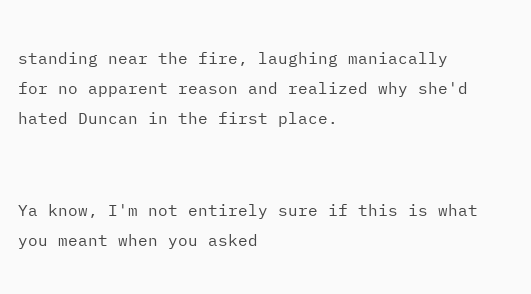standing near the fire, laughing maniacally for no apparent reason and realized why she'd hated Duncan in the first place.


Ya know, I'm not entirely sure if this is what you meant when you asked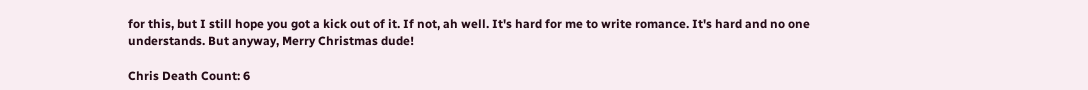for this, but I still hope you got a kick out of it. If not, ah well. It's hard for me to write romance. It's hard and no one understands. But anyway, Merry Christmas dude!

Chris Death Count: 6